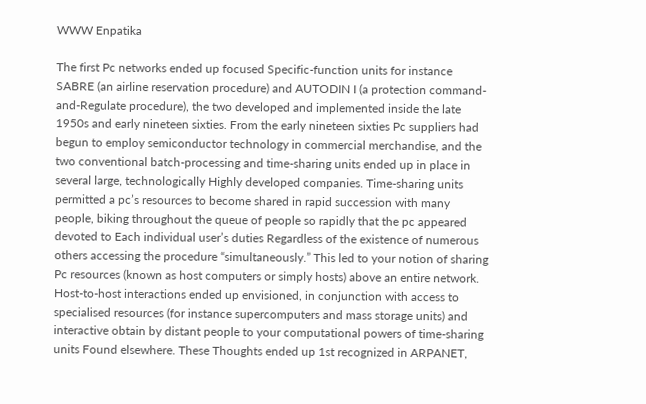WWW Enpatika

The first Pc networks ended up focused Specific-function units for instance SABRE (an airline reservation procedure) and AUTODIN I (a protection command-and-Regulate procedure), the two developed and implemented inside the late 1950s and early nineteen sixties. From the early nineteen sixties Pc suppliers had begun to employ semiconductor technology in commercial merchandise, and the two conventional batch-processing and time-sharing units ended up in place in several large, technologically Highly developed companies. Time-sharing units permitted a pc’s resources to become shared in rapid succession with many people, biking throughout the queue of people so rapidly that the pc appeared devoted to Each individual user’s duties Regardless of the existence of numerous others accessing the procedure “simultaneously.” This led to your notion of sharing Pc resources (known as host computers or simply hosts) above an entire network. Host-to-host interactions ended up envisioned, in conjunction with access to specialised resources (for instance supercomputers and mass storage units) and interactive obtain by distant people to your computational powers of time-sharing units Found elsewhere. These Thoughts ended up 1st recognized in ARPANET,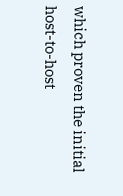which proven the initial host-to-host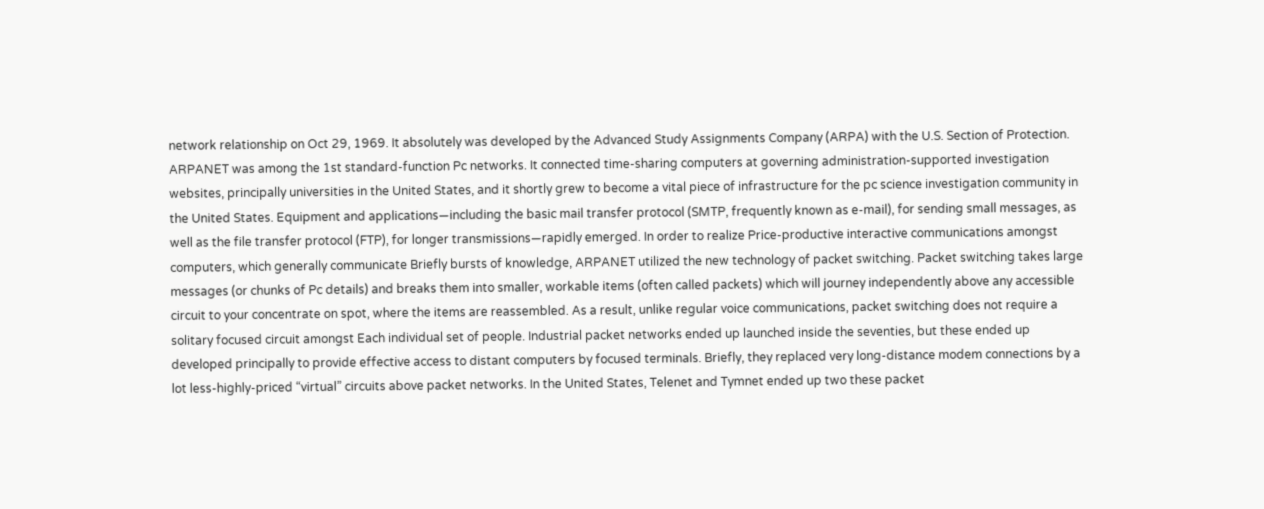network relationship on Oct 29, 1969. It absolutely was developed by the Advanced Study Assignments Company (ARPA) with the U.S. Section of Protection. ARPANET was among the 1st standard-function Pc networks. It connected time-sharing computers at governing administration-supported investigation websites, principally universities in the United States, and it shortly grew to become a vital piece of infrastructure for the pc science investigation community in the United States. Equipment and applications—including the basic mail transfer protocol (SMTP, frequently known as e-mail), for sending small messages, as well as the file transfer protocol (FTP), for longer transmissions—rapidly emerged. In order to realize Price-productive interactive communications amongst computers, which generally communicate Briefly bursts of knowledge, ARPANET utilized the new technology of packet switching. Packet switching takes large messages (or chunks of Pc details) and breaks them into smaller, workable items (often called packets) which will journey independently above any accessible circuit to your concentrate on spot, where the items are reassembled. As a result, unlike regular voice communications, packet switching does not require a solitary focused circuit amongst Each individual set of people. Industrial packet networks ended up launched inside the seventies, but these ended up developed principally to provide effective access to distant computers by focused terminals. Briefly, they replaced very long-distance modem connections by a lot less-highly-priced “virtual” circuits above packet networks. In the United States, Telenet and Tymnet ended up two these packet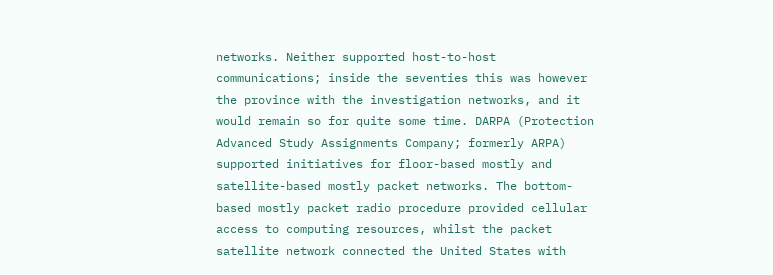networks. Neither supported host-to-host communications; inside the seventies this was however the province with the investigation networks, and it would remain so for quite some time. DARPA (Protection Advanced Study Assignments Company; formerly ARPA) supported initiatives for floor-based mostly and satellite-based mostly packet networks. The bottom-based mostly packet radio procedure provided cellular access to computing resources, whilst the packet satellite network connected the United States with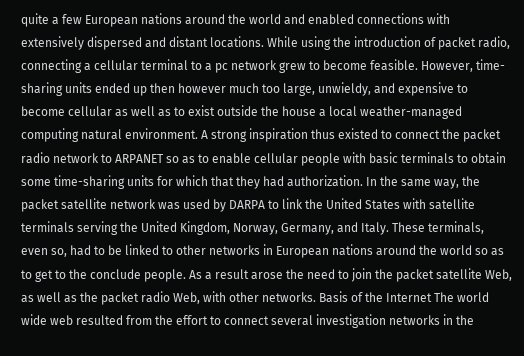quite a few European nations around the world and enabled connections with extensively dispersed and distant locations. While using the introduction of packet radio, connecting a cellular terminal to a pc network grew to become feasible. However, time-sharing units ended up then however much too large, unwieldy, and expensive to become cellular as well as to exist outside the house a local weather-managed computing natural environment. A strong inspiration thus existed to connect the packet radio network to ARPANET so as to enable cellular people with basic terminals to obtain some time-sharing units for which that they had authorization. In the same way, the packet satellite network was used by DARPA to link the United States with satellite terminals serving the United Kingdom, Norway, Germany, and Italy. These terminals, even so, had to be linked to other networks in European nations around the world so as to get to the conclude people. As a result arose the need to join the packet satellite Web, as well as the packet radio Web, with other networks. Basis of the Internet The world wide web resulted from the effort to connect several investigation networks in the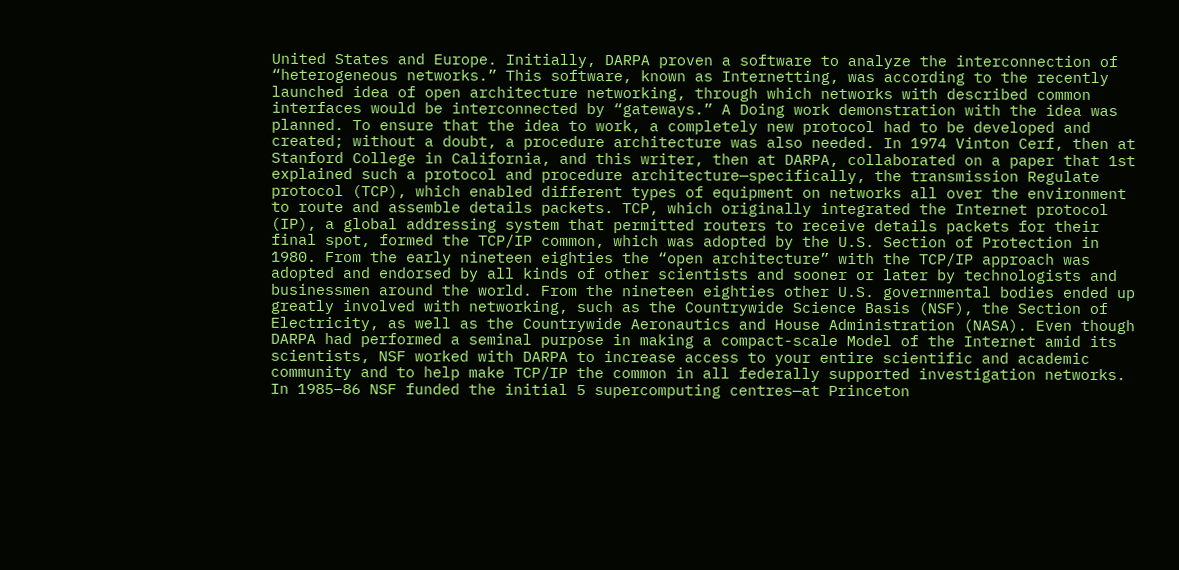United States and Europe. Initially, DARPA proven a software to analyze the interconnection of “heterogeneous networks.” This software, known as Internetting, was according to the recently launched idea of open architecture networking, through which networks with described common interfaces would be interconnected by “gateways.” A Doing work demonstration with the idea was planned. To ensure that the idea to work, a completely new protocol had to be developed and created; without a doubt, a procedure architecture was also needed. In 1974 Vinton Cerf, then at Stanford College in California, and this writer, then at DARPA, collaborated on a paper that 1st explained such a protocol and procedure architecture—specifically, the transmission Regulate protocol (TCP), which enabled different types of equipment on networks all over the environment to route and assemble details packets. TCP, which originally integrated the Internet protocol (IP), a global addressing system that permitted routers to receive details packets for their final spot, formed the TCP/IP common, which was adopted by the U.S. Section of Protection in 1980. From the early nineteen eighties the “open architecture” with the TCP/IP approach was adopted and endorsed by all kinds of other scientists and sooner or later by technologists and businessmen around the world. From the nineteen eighties other U.S. governmental bodies ended up greatly involved with networking, such as the Countrywide Science Basis (NSF), the Section of Electricity, as well as the Countrywide Aeronautics and House Administration (NASA). Even though DARPA had performed a seminal purpose in making a compact-scale Model of the Internet amid its scientists, NSF worked with DARPA to increase access to your entire scientific and academic community and to help make TCP/IP the common in all federally supported investigation networks. In 1985–86 NSF funded the initial 5 supercomputing centres—at Princeton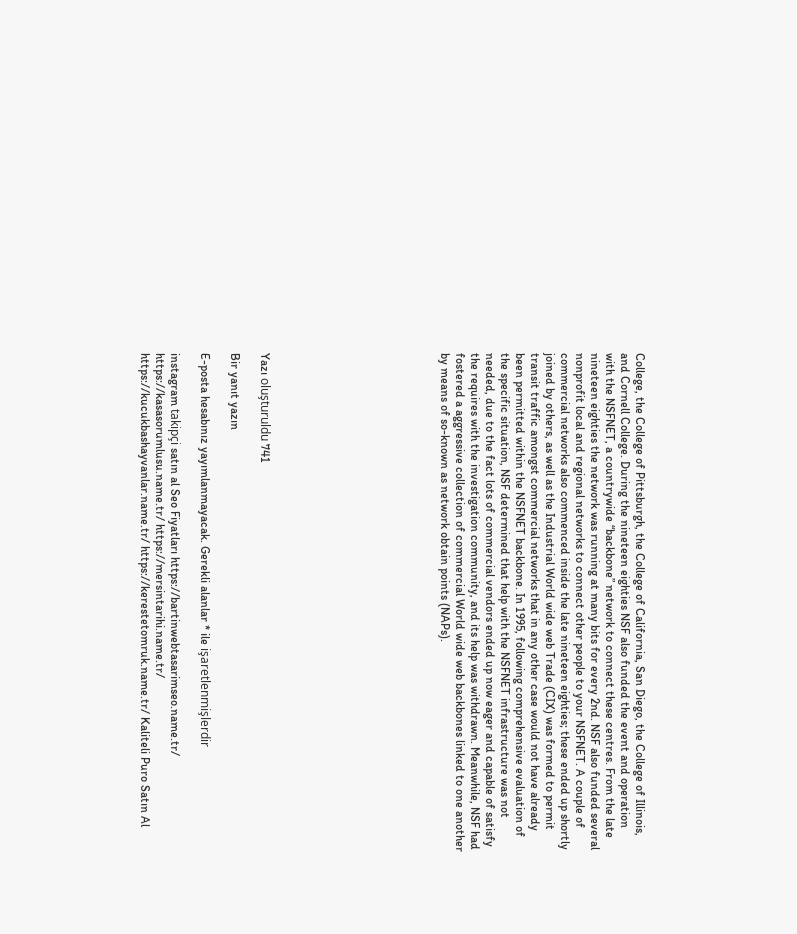College, the College of Pittsburgh, the College of California, San Diego, the College of Illinois, and Cornell College. During the nineteen eighties NSF also funded the event and operation with the NSFNET, a countrywide “backbone” network to connect these centres. From the late nineteen eighties the network was running at many bits for every 2nd. NSF also funded several nonprofit local and regional networks to connect other people to your NSFNET. A couple of commercial networks also commenced inside the late nineteen eighties; these ended up shortly joined by others, as well as the Industrial World wide web Trade (CIX) was formed to permit transit traffic amongst commercial networks that in any other case would not have already been permitted within the NSFNET backbone. In 1995, following comprehensive evaluation of the specific situation, NSF determined that help with the NSFNET infrastructure was not needed, due to the fact lots of commercial vendors ended up now eager and capable of satisfy the requires with the investigation community, and its help was withdrawn. Meanwhile, NSF had fostered a aggressive collection of commercial World wide web backbones linked to one another by means of so-known as network obtain points (NAPs).











Yazı oluşturuldu 741

Bir yanıt yazın

E-posta hesabınız yayımlanmayacak. Gerekli alanlar * ile işaretlenmişlerdir

instagram takipçi satın al Seo Fiyatları https://bartinwebtasarimseo.name.tr/ https://kasasorumlusu.name.tr/ https://mersintarihi.name.tr/ https://kucukbashayvanlar.name.tr/ https://kerestetomruk.name.tr/ Kaliteli Puro Satın Al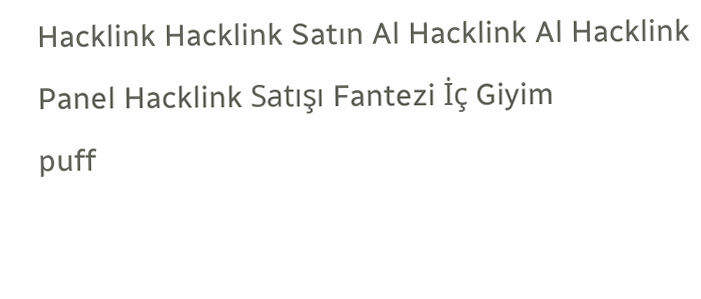Hacklink Hacklink Satın Al Hacklink Al Hacklink Panel Hacklink Satışı Fantezi İç Giyim
puff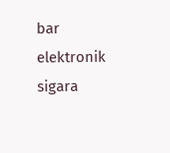bar elektronik sigara